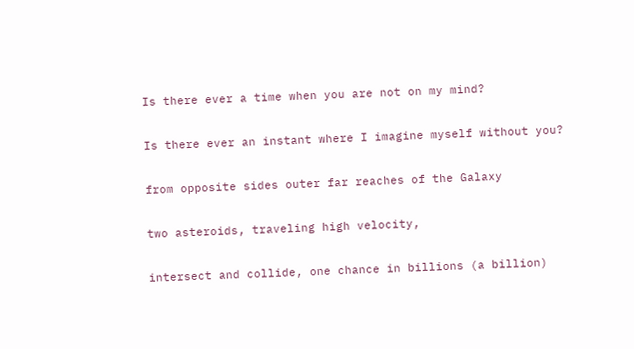Is there ever a time when you are not on my mind?

Is there ever an instant where I imagine myself without you?

from opposite sides outer far reaches of the Galaxy

two asteroids, traveling high velocity,

intersect and collide, one chance in billions (a billion)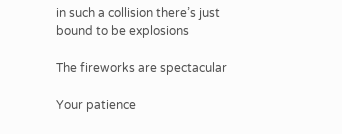in such a collision there’s just bound to be explosions

The fireworks are spectacular

Your patience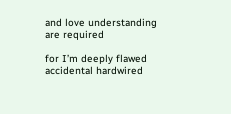and love understanding are required

for I’m deeply flawed accidental hardwired